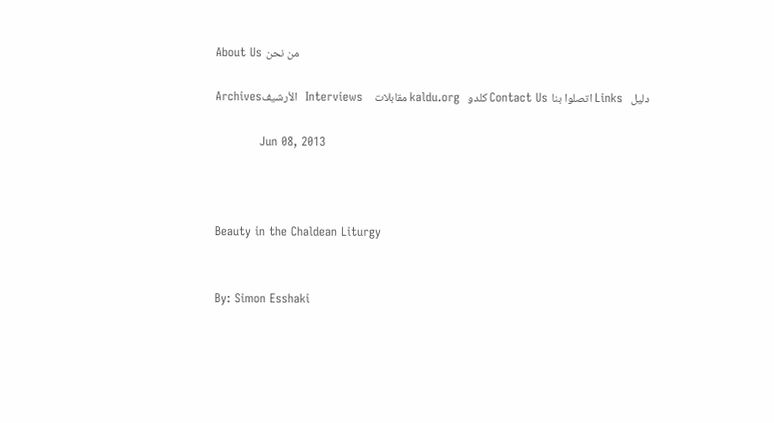About Us من نحن

Archivesالأرشيف   Interviews   مقابلات kaldu.org  كلدو Contact Us اتصلوا بنا Links  دليل

           Jun 08, 2013



Beauty in the Chaldean Liturgy


By: Simon Esshaki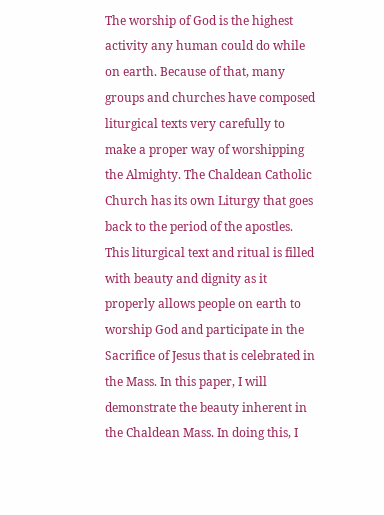The worship of God is the highest activity any human could do while on earth. Because of that, many groups and churches have composed liturgical texts very carefully to make a proper way of worshipping the Almighty. The Chaldean Catholic Church has its own Liturgy that goes back to the period of the apostles. This liturgical text and ritual is filled with beauty and dignity as it properly allows people on earth to worship God and participate in the Sacrifice of Jesus that is celebrated in the Mass. In this paper, I will demonstrate the beauty inherent in the Chaldean Mass. In doing this, I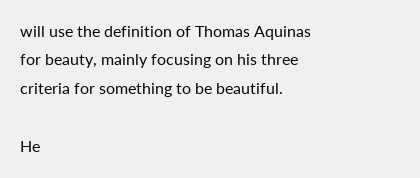will use the definition of Thomas Aquinas for beauty, mainly focusing on his three criteria for something to be beautiful.

He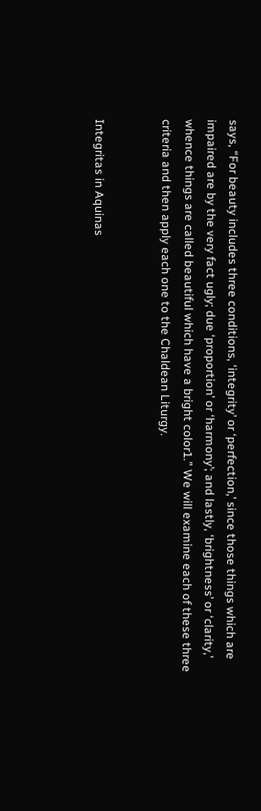says, “For beauty includes three conditions, ‘integrity’ or ‘perfection,’ since those things which are impaired are by the very fact ugly; due ‘proportion’ or ‘harmony’; and lastly, ‘brightness’ or ‘clarity,’ whence things are called beautiful which have a bright color1.” We will examine each of these three criteria and then apply each one to the Chaldean Liturgy.


Integritas in Aquinas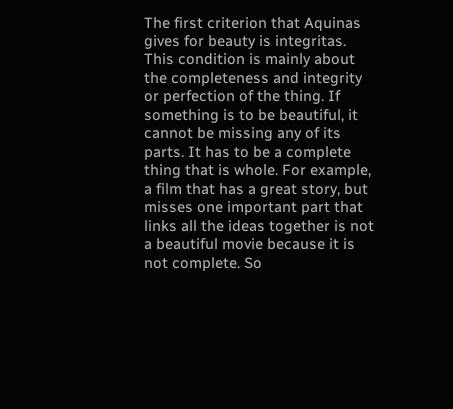The first criterion that Aquinas gives for beauty is integritas. This condition is mainly about the completeness and integrity or perfection of the thing. If something is to be beautiful, it cannot be missing any of its parts. It has to be a complete thing that is whole. For example, a film that has a great story, but misses one important part that links all the ideas together is not a beautiful movie because it is not complete. So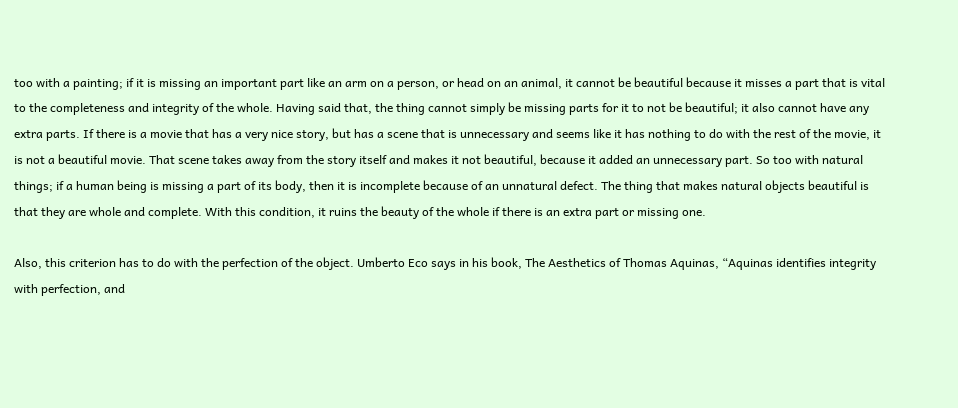too with a painting; if it is missing an important part like an arm on a person, or head on an animal, it cannot be beautiful because it misses a part that is vital to the completeness and integrity of the whole. Having said that, the thing cannot simply be missing parts for it to not be beautiful; it also cannot have any extra parts. If there is a movie that has a very nice story, but has a scene that is unnecessary and seems like it has nothing to do with the rest of the movie, it is not a beautiful movie. That scene takes away from the story itself and makes it not beautiful, because it added an unnecessary part. So too with natural things; if a human being is missing a part of its body, then it is incomplete because of an unnatural defect. The thing that makes natural objects beautiful is that they are whole and complete. With this condition, it ruins the beauty of the whole if there is an extra part or missing one.

Also, this criterion has to do with the perfection of the object. Umberto Eco says in his book, The Aesthetics of Thomas Aquinas, “Aquinas identifies integrity with perfection, and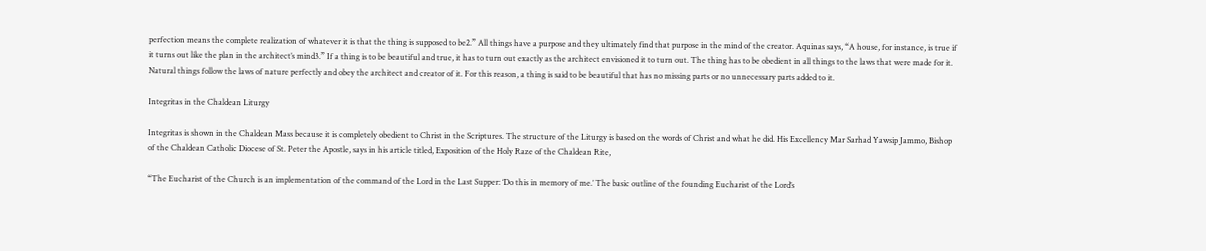perfection means the complete realization of whatever it is that the thing is supposed to be2.” All things have a purpose and they ultimately find that purpose in the mind of the creator. Aquinas says, “A house, for instance, is true if it turns out like the plan in the architect’s mind3.” If a thing is to be beautiful and true, it has to turn out exactly as the architect envisioned it to turn out. The thing has to be obedient in all things to the laws that were made for it. Natural things follow the laws of nature perfectly and obey the architect and creator of it. For this reason, a thing is said to be beautiful that has no missing parts or no unnecessary parts added to it.

Integritas in the Chaldean Liturgy

Integritas is shown in the Chaldean Mass because it is completely obedient to Christ in the Scriptures. The structure of the Liturgy is based on the words of Christ and what he did. His Excellency Mar Sarhad Yawsip Jammo, Bishop of the Chaldean Catholic Diocese of St. Peter the Apostle, says in his article titled, Exposition of the Holy Raze of the Chaldean Rite,

“The Eucharist of the Church is an implementation of the command of the Lord in the Last Supper: ‘Do this in memory of me.’ The basic outline of the founding Eucharist of the Lord’s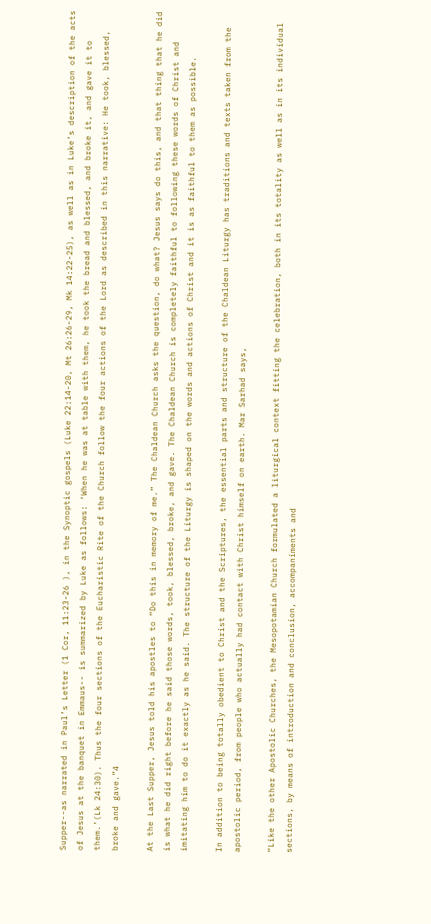Supper--as narrated in Paul’s Letter (1 Cor, 11:23-26 ), in the Synoptic gospels (Luke 22:14-20, Mt 26:26-29, Mk 14:22-25), as well as in Luke’s description of the acts of Jesus at the banquet in Emmaus-- is summarized by Luke as follows: ‘When he was at table with them, he took the bread and blessed, and broke it, and gave it to them.’(Lk 24:30). Thus the four sections of the Eucharistic Rite of the Church follow the four actions of the Lord as described in this narrative: He took, blessed, broke and gave.”4

At the Last Supper, Jesus told his apostles to “Do this in memory of me.” The Chaldean Church asks the question, do what? Jesus says do this, and that thing that he did is what he did right before he said those words, took, blessed, broke, and gave. The Chaldean Church is completely faithful to following these words of Christ and imitating him to do it exactly as he said. The structure of the Liturgy is shaped on the words and actions of Christ and it is as faithful to them as possible.

In addition to being totally obedient to Christ and the Scriptures, the essential parts and structure of the Chaldean Liturgy has traditions and texts taken from the apostolic period, from people who actually had contact with Christ himself on earth. Mar Sarhad says,

“Like the other Apostolic Churches, the Mesopotamian Church formulated a liturgical context fitting the celebration, both in its totality as well as in its individual sections, by means of introduction and conclusion, accompaniments and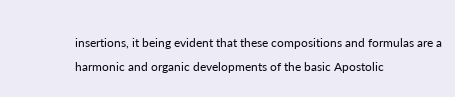insertions, it being evident that these compositions and formulas are a harmonic and organic developments of the basic Apostolic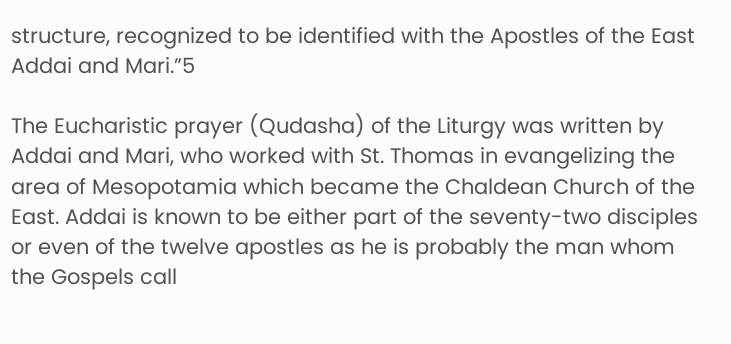structure, recognized to be identified with the Apostles of the East Addai and Mari.”5

The Eucharistic prayer (Qudasha) of the Liturgy was written by Addai and Mari, who worked with St. Thomas in evangelizing the area of Mesopotamia which became the Chaldean Church of the East. Addai is known to be either part of the seventy-two disciples or even of the twelve apostles as he is probably the man whom the Gospels call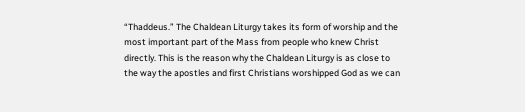“Thaddeus.” The Chaldean Liturgy takes its form of worship and the most important part of the Mass from people who knew Christ directly. This is the reason why the Chaldean Liturgy is as close to the way the apostles and first Christians worshipped God as we can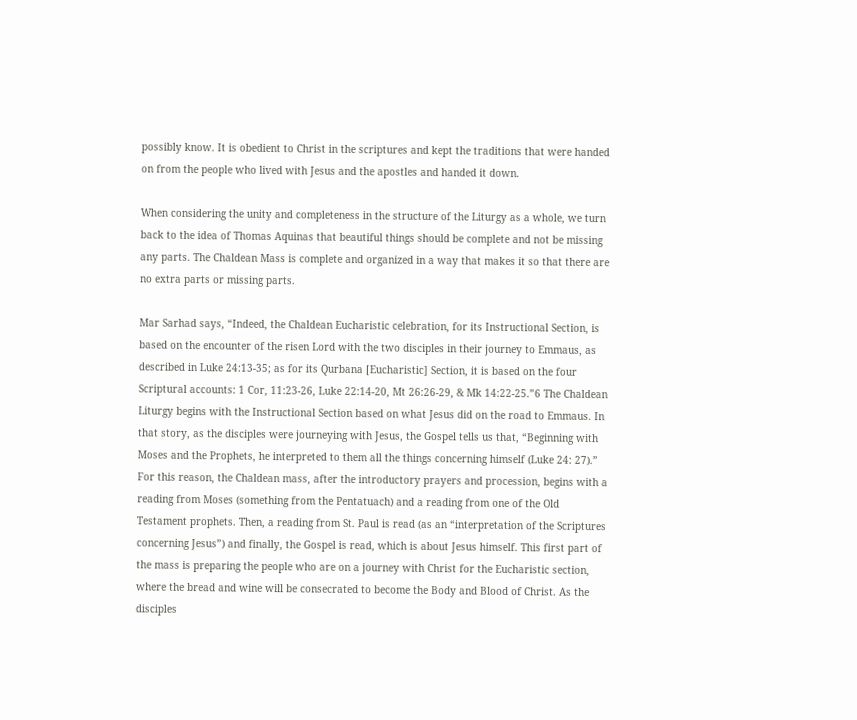possibly know. It is obedient to Christ in the scriptures and kept the traditions that were handed on from the people who lived with Jesus and the apostles and handed it down.

When considering the unity and completeness in the structure of the Liturgy as a whole, we turn back to the idea of Thomas Aquinas that beautiful things should be complete and not be missing any parts. The Chaldean Mass is complete and organized in a way that makes it so that there are no extra parts or missing parts.

Mar Sarhad says, “Indeed, the Chaldean Eucharistic celebration, for its Instructional Section, is based on the encounter of the risen Lord with the two disciples in their journey to Emmaus, as described in Luke 24:13-35; as for its Qurbana [Eucharistic] Section, it is based on the four Scriptural accounts: 1 Cor, 11:23-26, Luke 22:14-20, Mt 26:26-29, & Mk 14:22-25.”6 The Chaldean Liturgy begins with the Instructional Section based on what Jesus did on the road to Emmaus. In that story, as the disciples were journeying with Jesus, the Gospel tells us that, “Beginning with Moses and the Prophets, he interpreted to them all the things concerning himself (Luke 24: 27).” For this reason, the Chaldean mass, after the introductory prayers and procession, begins with a reading from Moses (something from the Pentatuach) and a reading from one of the Old Testament prophets. Then, a reading from St. Paul is read (as an “interpretation of the Scriptures concerning Jesus”) and finally, the Gospel is read, which is about Jesus himself. This first part of the mass is preparing the people who are on a journey with Christ for the Eucharistic section, where the bread and wine will be consecrated to become the Body and Blood of Christ. As the disciples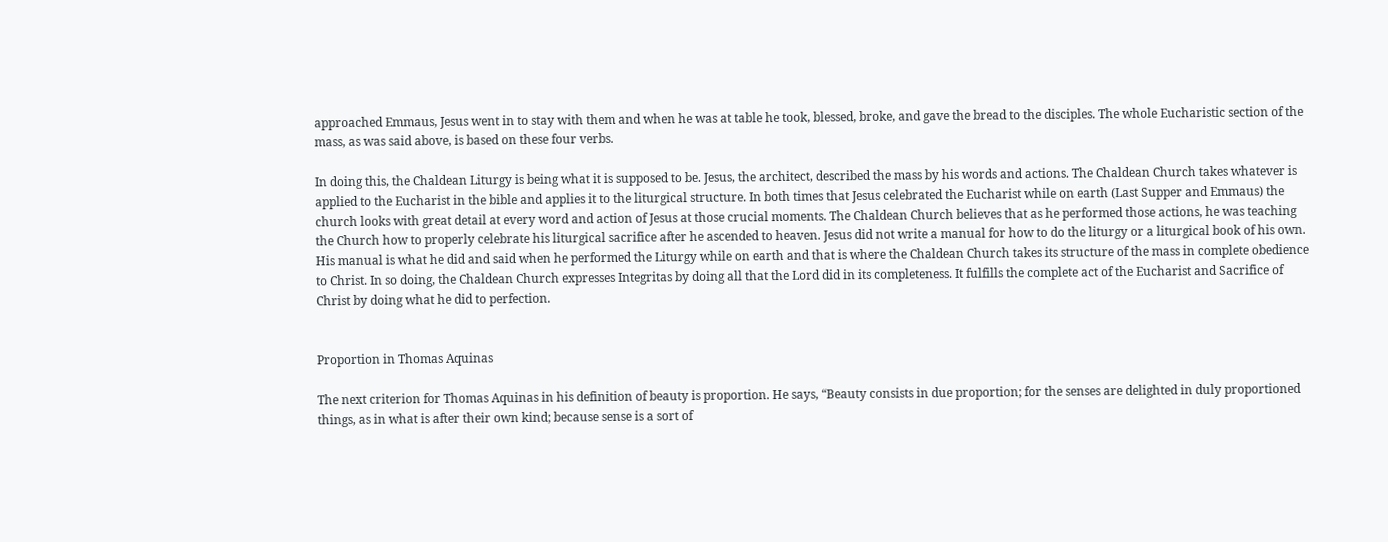approached Emmaus, Jesus went in to stay with them and when he was at table he took, blessed, broke, and gave the bread to the disciples. The whole Eucharistic section of the mass, as was said above, is based on these four verbs.

In doing this, the Chaldean Liturgy is being what it is supposed to be. Jesus, the architect, described the mass by his words and actions. The Chaldean Church takes whatever is applied to the Eucharist in the bible and applies it to the liturgical structure. In both times that Jesus celebrated the Eucharist while on earth (Last Supper and Emmaus) the church looks with great detail at every word and action of Jesus at those crucial moments. The Chaldean Church believes that as he performed those actions, he was teaching the Church how to properly celebrate his liturgical sacrifice after he ascended to heaven. Jesus did not write a manual for how to do the liturgy or a liturgical book of his own. His manual is what he did and said when he performed the Liturgy while on earth and that is where the Chaldean Church takes its structure of the mass in complete obedience to Christ. In so doing, the Chaldean Church expresses Integritas by doing all that the Lord did in its completeness. It fulfills the complete act of the Eucharist and Sacrifice of Christ by doing what he did to perfection.


Proportion in Thomas Aquinas

The next criterion for Thomas Aquinas in his definition of beauty is proportion. He says, “Beauty consists in due proportion; for the senses are delighted in duly proportioned things, as in what is after their own kind; because sense is a sort of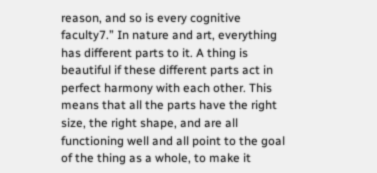reason, and so is every cognitive faculty7.” In nature and art, everything has different parts to it. A thing is beautiful if these different parts act in perfect harmony with each other. This means that all the parts have the right size, the right shape, and are all functioning well and all point to the goal of the thing as a whole, to make it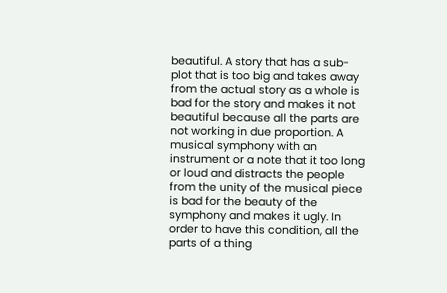beautiful. A story that has a sub-plot that is too big and takes away from the actual story as a whole is bad for the story and makes it not beautiful because all the parts are not working in due proportion. A musical symphony with an instrument or a note that it too long or loud and distracts the people from the unity of the musical piece is bad for the beauty of the symphony and makes it ugly. In order to have this condition, all the parts of a thing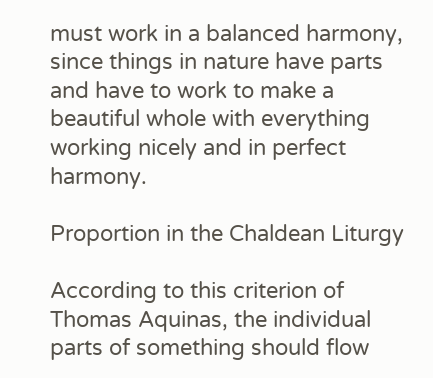must work in a balanced harmony, since things in nature have parts and have to work to make a beautiful whole with everything working nicely and in perfect harmony.

Proportion in the Chaldean Liturgy

According to this criterion of Thomas Aquinas, the individual parts of something should flow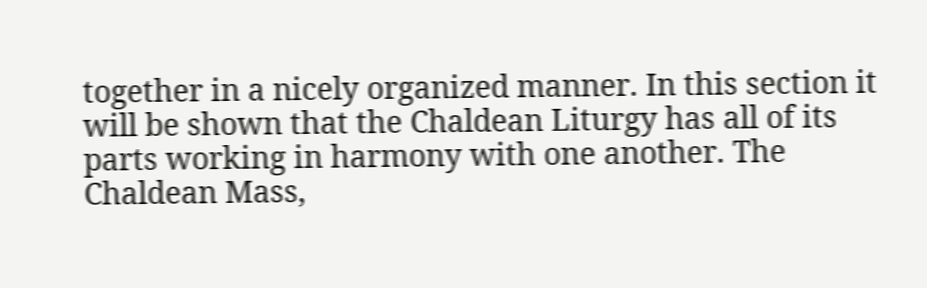together in a nicely organized manner. In this section it will be shown that the Chaldean Liturgy has all of its parts working in harmony with one another. The Chaldean Mass,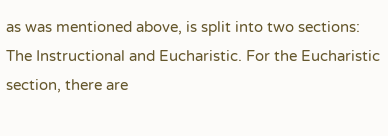as was mentioned above, is split into two sections: The Instructional and Eucharistic. For the Eucharistic section, there are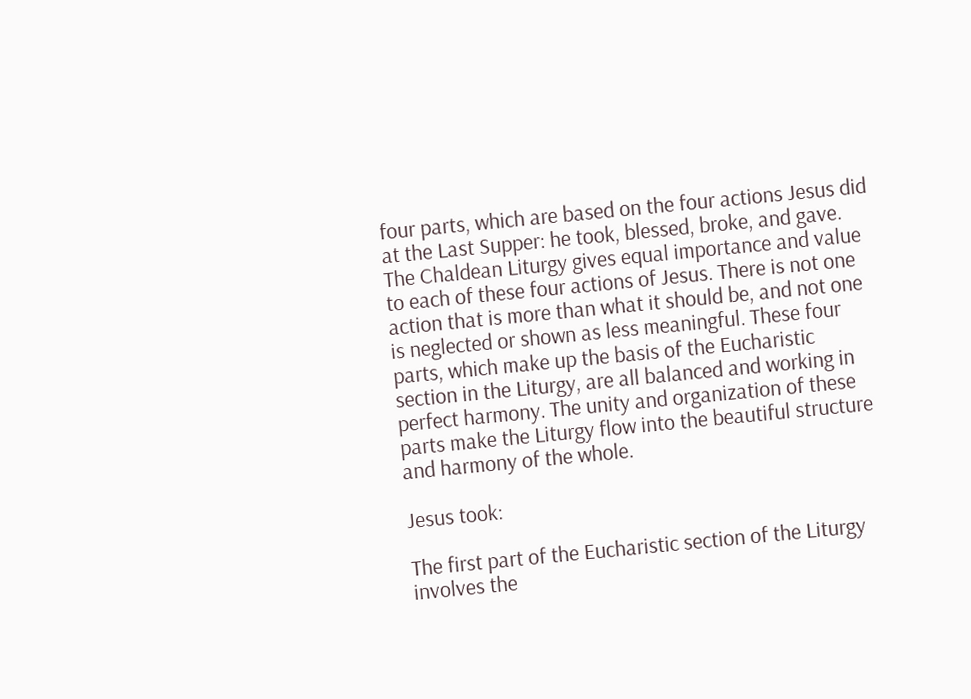four parts, which are based on the four actions Jesus did at the Last Supper: he took, blessed, broke, and gave. The Chaldean Liturgy gives equal importance and value to each of these four actions of Jesus. There is not one action that is more than what it should be, and not one is neglected or shown as less meaningful. These four parts, which make up the basis of the Eucharistic section in the Liturgy, are all balanced and working in perfect harmony. The unity and organization of these parts make the Liturgy flow into the beautiful structure and harmony of the whole.

Jesus took:

The first part of the Eucharistic section of the Liturgy involves the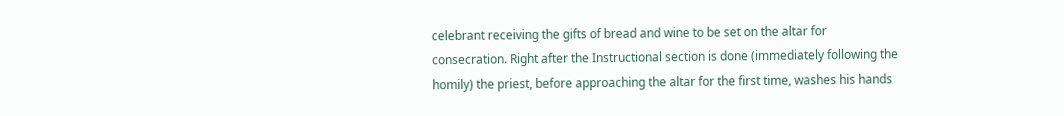celebrant receiving the gifts of bread and wine to be set on the altar for consecration. Right after the Instructional section is done (immediately following the homily) the priest, before approaching the altar for the first time, washes his hands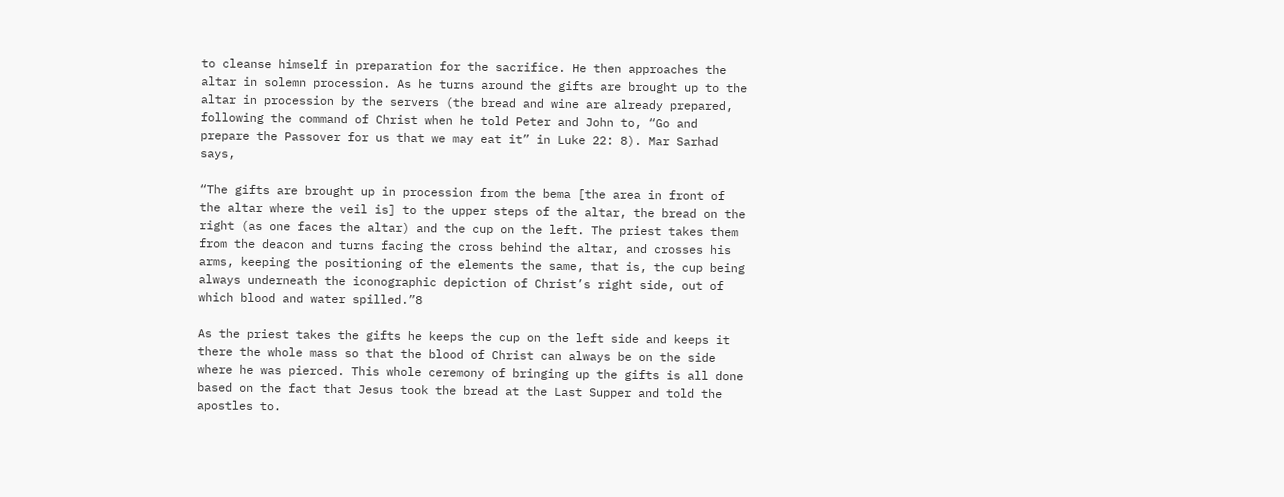to cleanse himself in preparation for the sacrifice. He then approaches the altar in solemn procession. As he turns around the gifts are brought up to the altar in procession by the servers (the bread and wine are already prepared, following the command of Christ when he told Peter and John to, “Go and prepare the Passover for us that we may eat it” in Luke 22: 8). Mar Sarhad says,

“The gifts are brought up in procession from the bema [the area in front of the altar where the veil is] to the upper steps of the altar, the bread on the right (as one faces the altar) and the cup on the left. The priest takes them from the deacon and turns facing the cross behind the altar, and crosses his arms, keeping the positioning of the elements the same, that is, the cup being always underneath the iconographic depiction of Christ’s right side, out of which blood and water spilled.”8

As the priest takes the gifts he keeps the cup on the left side and keeps it there the whole mass so that the blood of Christ can always be on the side where he was pierced. This whole ceremony of bringing up the gifts is all done based on the fact that Jesus took the bread at the Last Supper and told the apostles to.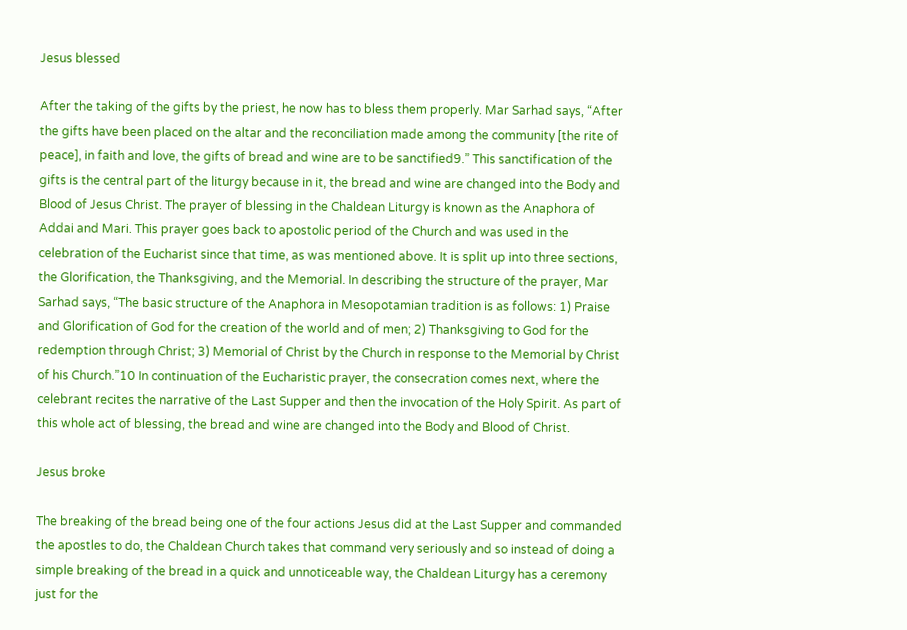Jesus blessed

After the taking of the gifts by the priest, he now has to bless them properly. Mar Sarhad says, “After the gifts have been placed on the altar and the reconciliation made among the community [the rite of peace], in faith and love, the gifts of bread and wine are to be sanctified9.” This sanctification of the gifts is the central part of the liturgy because in it, the bread and wine are changed into the Body and Blood of Jesus Christ. The prayer of blessing in the Chaldean Liturgy is known as the Anaphora of Addai and Mari. This prayer goes back to apostolic period of the Church and was used in the celebration of the Eucharist since that time, as was mentioned above. It is split up into three sections, the Glorification, the Thanksgiving, and the Memorial. In describing the structure of the prayer, Mar Sarhad says, “The basic structure of the Anaphora in Mesopotamian tradition is as follows: 1) Praise and Glorification of God for the creation of the world and of men; 2) Thanksgiving to God for the redemption through Christ; 3) Memorial of Christ by the Church in response to the Memorial by Christ of his Church.”10 In continuation of the Eucharistic prayer, the consecration comes next, where the celebrant recites the narrative of the Last Supper and then the invocation of the Holy Spirit. As part of this whole act of blessing, the bread and wine are changed into the Body and Blood of Christ.

Jesus broke

The breaking of the bread being one of the four actions Jesus did at the Last Supper and commanded the apostles to do, the Chaldean Church takes that command very seriously and so instead of doing a simple breaking of the bread in a quick and unnoticeable way, the Chaldean Liturgy has a ceremony just for the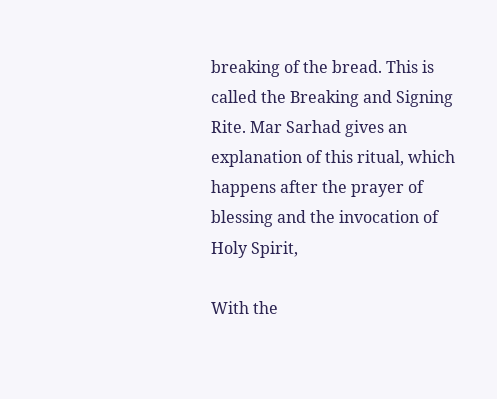breaking of the bread. This is called the Breaking and Signing Rite. Mar Sarhad gives an explanation of this ritual, which happens after the prayer of blessing and the invocation of Holy Spirit,

With the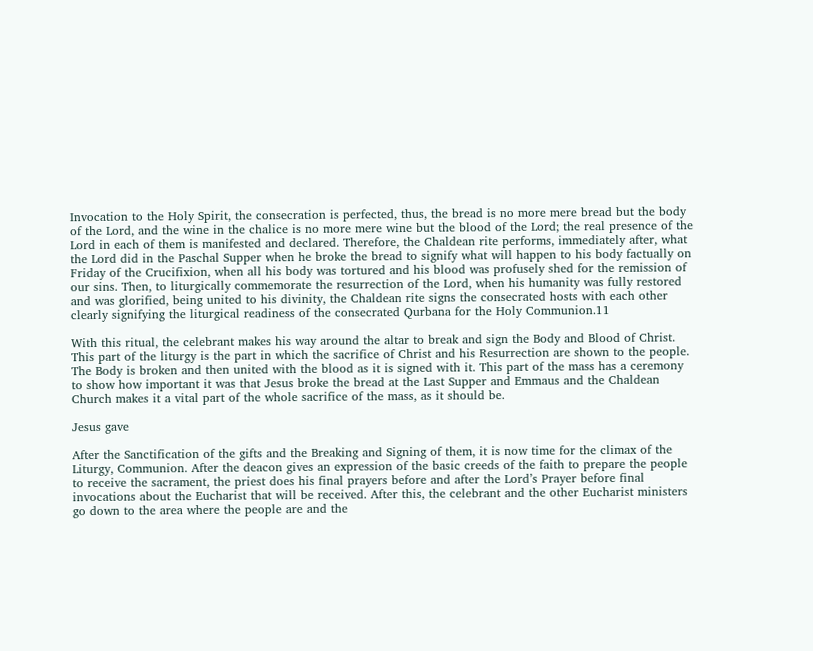Invocation to the Holy Spirit, the consecration is perfected, thus, the bread is no more mere bread but the body of the Lord, and the wine in the chalice is no more mere wine but the blood of the Lord; the real presence of the Lord in each of them is manifested and declared. Therefore, the Chaldean rite performs, immediately after, what the Lord did in the Paschal Supper when he broke the bread to signify what will happen to his body factually on Friday of the Crucifixion, when all his body was tortured and his blood was profusely shed for the remission of our sins. Then, to liturgically commemorate the resurrection of the Lord, when his humanity was fully restored and was glorified, being united to his divinity, the Chaldean rite signs the consecrated hosts with each other clearly signifying the liturgical readiness of the consecrated Qurbana for the Holy Communion.11

With this ritual, the celebrant makes his way around the altar to break and sign the Body and Blood of Christ. This part of the liturgy is the part in which the sacrifice of Christ and his Resurrection are shown to the people. The Body is broken and then united with the blood as it is signed with it. This part of the mass has a ceremony to show how important it was that Jesus broke the bread at the Last Supper and Emmaus and the Chaldean Church makes it a vital part of the whole sacrifice of the mass, as it should be.

Jesus gave

After the Sanctification of the gifts and the Breaking and Signing of them, it is now time for the climax of the Liturgy, Communion. After the deacon gives an expression of the basic creeds of the faith to prepare the people to receive the sacrament, the priest does his final prayers before and after the Lord’s Prayer before final invocations about the Eucharist that will be received. After this, the celebrant and the other Eucharist ministers go down to the area where the people are and the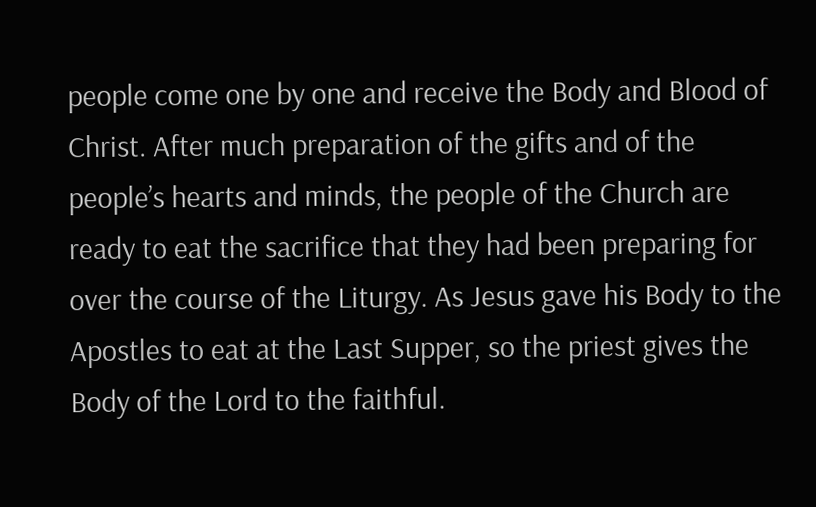people come one by one and receive the Body and Blood of Christ. After much preparation of the gifts and of the people’s hearts and minds, the people of the Church are ready to eat the sacrifice that they had been preparing for over the course of the Liturgy. As Jesus gave his Body to the Apostles to eat at the Last Supper, so the priest gives the Body of the Lord to the faithful.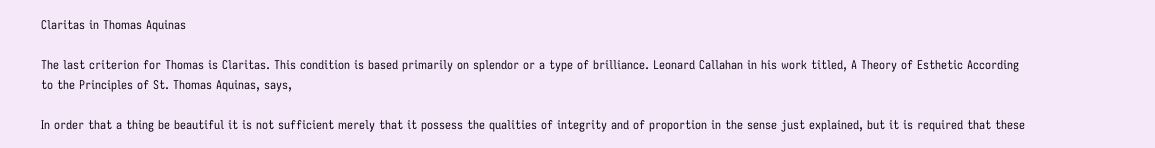Claritas in Thomas Aquinas

The last criterion for Thomas is Claritas. This condition is based primarily on splendor or a type of brilliance. Leonard Callahan in his work titled, A Theory of Esthetic According to the Principles of St. Thomas Aquinas, says,

In order that a thing be beautiful it is not sufficient merely that it possess the qualities of integrity and of proportion in the sense just explained, but it is required that these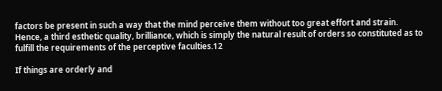factors be present in such a way that the mind perceive them without too great effort and strain. Hence, a third esthetic quality, brilliance, which is simply the natural result of orders so constituted as to fulfill the requirements of the perceptive faculties.12

If things are orderly and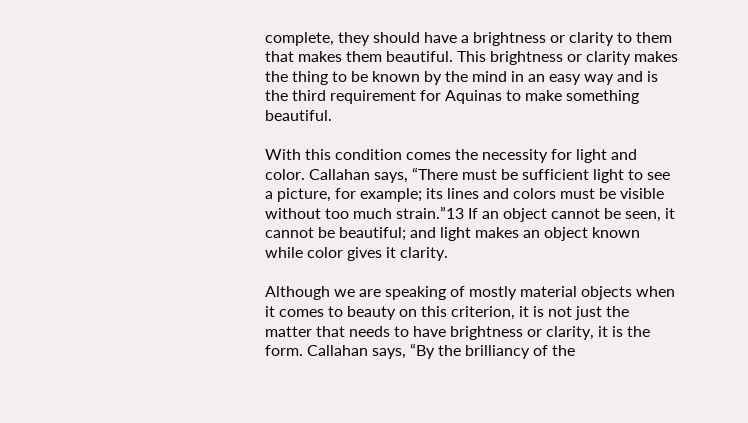complete, they should have a brightness or clarity to them that makes them beautiful. This brightness or clarity makes the thing to be known by the mind in an easy way and is the third requirement for Aquinas to make something beautiful.

With this condition comes the necessity for light and color. Callahan says, “There must be sufficient light to see a picture, for example; its lines and colors must be visible without too much strain.”13 If an object cannot be seen, it cannot be beautiful; and light makes an object known while color gives it clarity.

Although we are speaking of mostly material objects when it comes to beauty on this criterion, it is not just the matter that needs to have brightness or clarity, it is the form. Callahan says, “By the brilliancy of the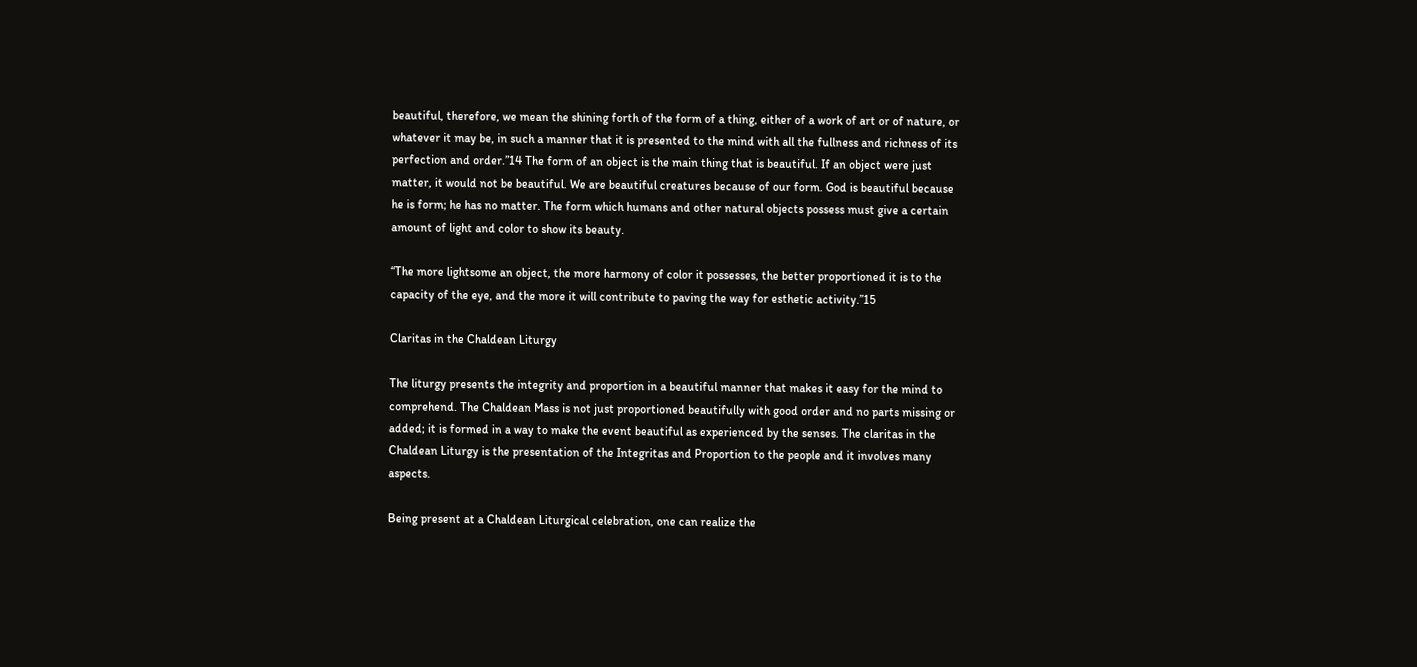beautiful, therefore, we mean the shining forth of the form of a thing, either of a work of art or of nature, or whatever it may be, in such a manner that it is presented to the mind with all the fullness and richness of its perfection and order.”14 The form of an object is the main thing that is beautiful. If an object were just matter, it would not be beautiful. We are beautiful creatures because of our form. God is beautiful because he is form; he has no matter. The form which humans and other natural objects possess must give a certain amount of light and color to show its beauty.

“The more lightsome an object, the more harmony of color it possesses, the better proportioned it is to the capacity of the eye, and the more it will contribute to paving the way for esthetic activity.”15

Claritas in the Chaldean Liturgy

The liturgy presents the integrity and proportion in a beautiful manner that makes it easy for the mind to comprehend. The Chaldean Mass is not just proportioned beautifully with good order and no parts missing or added; it is formed in a way to make the event beautiful as experienced by the senses. The claritas in the Chaldean Liturgy is the presentation of the Integritas and Proportion to the people and it involves many aspects.

Being present at a Chaldean Liturgical celebration, one can realize the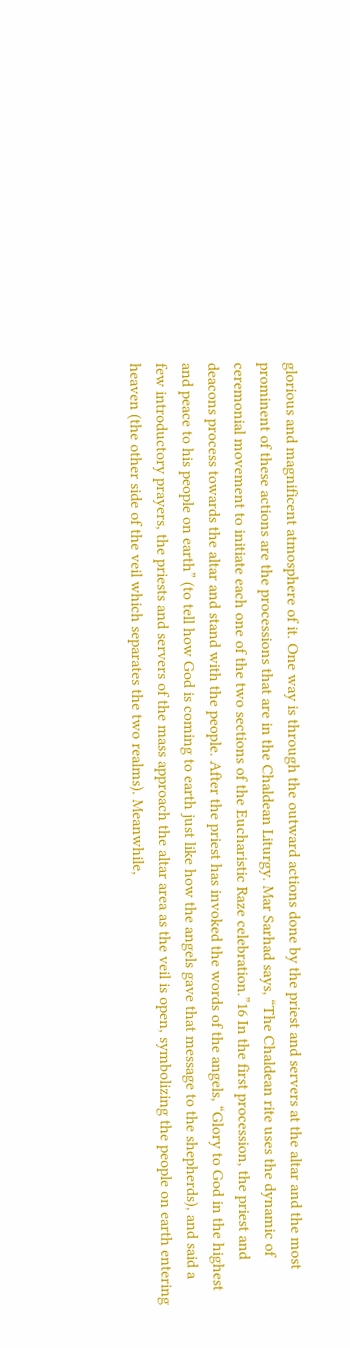glorious and magnificent atmosphere of it. One way is through the outward actions done by the priest and servers at the altar and the most prominent of these actions are the processions that are in the Chaldean Liturgy. Mar Sarhad says, “The Chaldean rite uses the dynamic of ceremonial movement to initiate each one of the two sections of the Eucharistic Raze celebration.”16 In the first procession, the priest and deacons process towards the altar and stand with the people. After the priest has invoked the words of the angels, “Glory to God in the highest and peace to his people on earth” (to tell how God is coming to earth just like how the angels gave that message to the shepherds), and said a few introductory prayers, the priests and servers of the mass approach the altar area as the veil is open, symbolizing the people on earth entering heaven (the other side of the veil which separates the two realms). Meanwhile,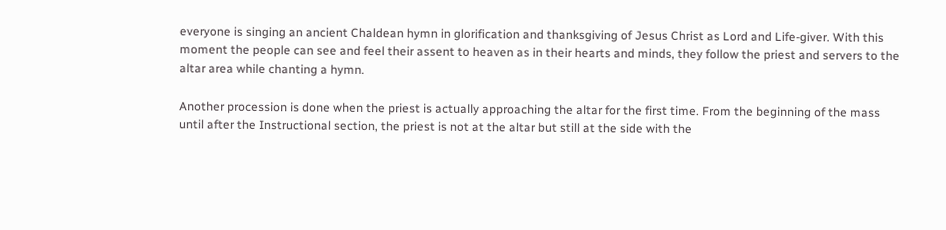everyone is singing an ancient Chaldean hymn in glorification and thanksgiving of Jesus Christ as Lord and Life-giver. With this moment the people can see and feel their assent to heaven as in their hearts and minds, they follow the priest and servers to the altar area while chanting a hymn.

Another procession is done when the priest is actually approaching the altar for the first time. From the beginning of the mass until after the Instructional section, the priest is not at the altar but still at the side with the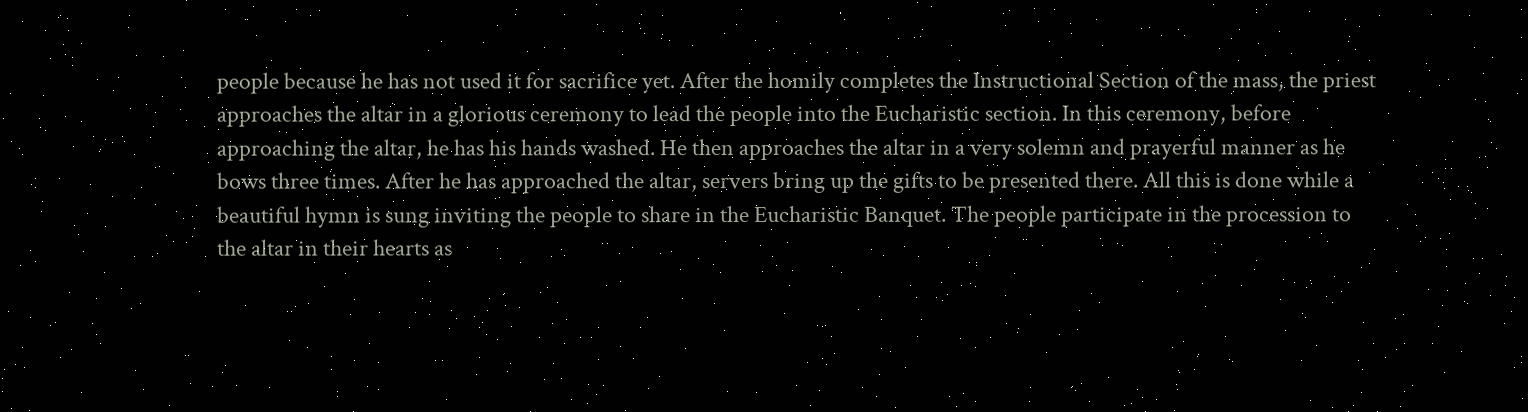people because he has not used it for sacrifice yet. After the homily completes the Instructional Section of the mass, the priest approaches the altar in a glorious ceremony to lead the people into the Eucharistic section. In this ceremony, before approaching the altar, he has his hands washed. He then approaches the altar in a very solemn and prayerful manner as he bows three times. After he has approached the altar, servers bring up the gifts to be presented there. All this is done while a beautiful hymn is sung inviting the people to share in the Eucharistic Banquet. The people participate in the procession to the altar in their hearts as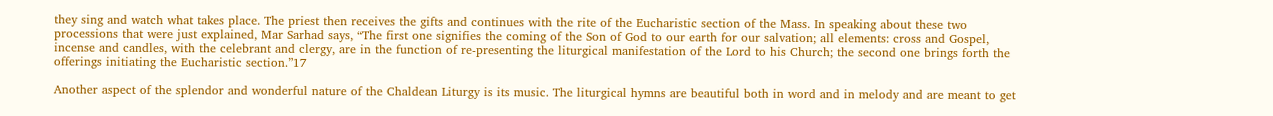they sing and watch what takes place. The priest then receives the gifts and continues with the rite of the Eucharistic section of the Mass. In speaking about these two processions that were just explained, Mar Sarhad says, “The first one signifies the coming of the Son of God to our earth for our salvation; all elements: cross and Gospel, incense and candles, with the celebrant and clergy, are in the function of re-presenting the liturgical manifestation of the Lord to his Church; the second one brings forth the offerings initiating the Eucharistic section.”17

Another aspect of the splendor and wonderful nature of the Chaldean Liturgy is its music. The liturgical hymns are beautiful both in word and in melody and are meant to get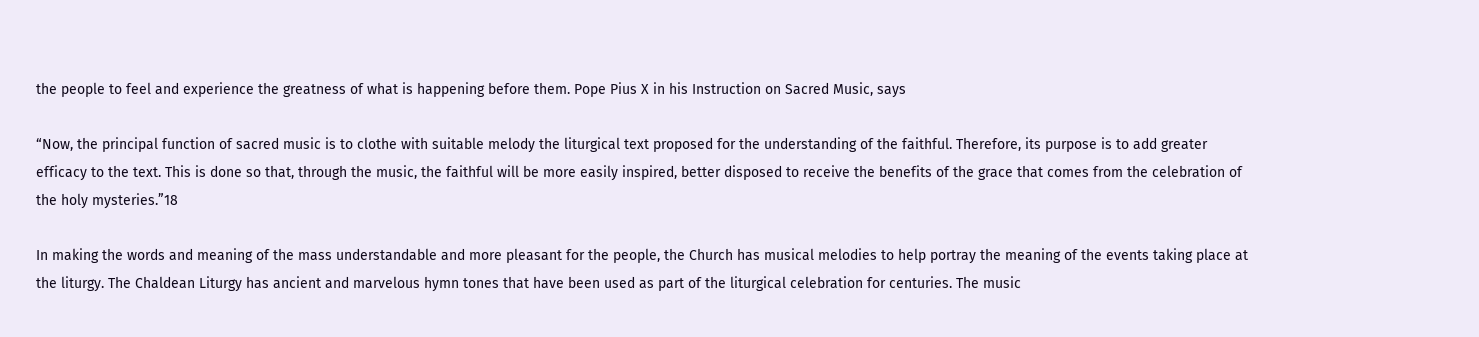the people to feel and experience the greatness of what is happening before them. Pope Pius X in his Instruction on Sacred Music, says

“Now, the principal function of sacred music is to clothe with suitable melody the liturgical text proposed for the understanding of the faithful. Therefore, its purpose is to add greater efficacy to the text. This is done so that, through the music, the faithful will be more easily inspired, better disposed to receive the benefits of the grace that comes from the celebration of the holy mysteries.”18

In making the words and meaning of the mass understandable and more pleasant for the people, the Church has musical melodies to help portray the meaning of the events taking place at the liturgy. The Chaldean Liturgy has ancient and marvelous hymn tones that have been used as part of the liturgical celebration for centuries. The music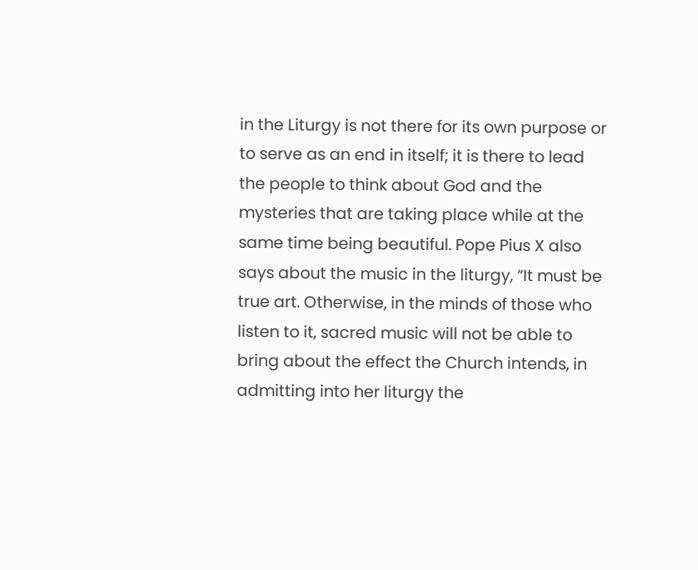in the Liturgy is not there for its own purpose or to serve as an end in itself; it is there to lead the people to think about God and the mysteries that are taking place while at the same time being beautiful. Pope Pius X also says about the music in the liturgy, “It must be true art. Otherwise, in the minds of those who listen to it, sacred music will not be able to bring about the effect the Church intends, in admitting into her liturgy the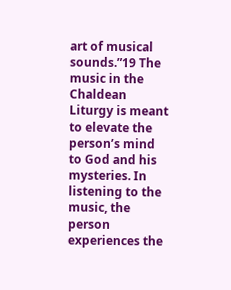art of musical sounds.”19 The music in the Chaldean Liturgy is meant to elevate the person’s mind to God and his mysteries. In listening to the music, the person experiences the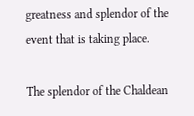greatness and splendor of the event that is taking place.

The splendor of the Chaldean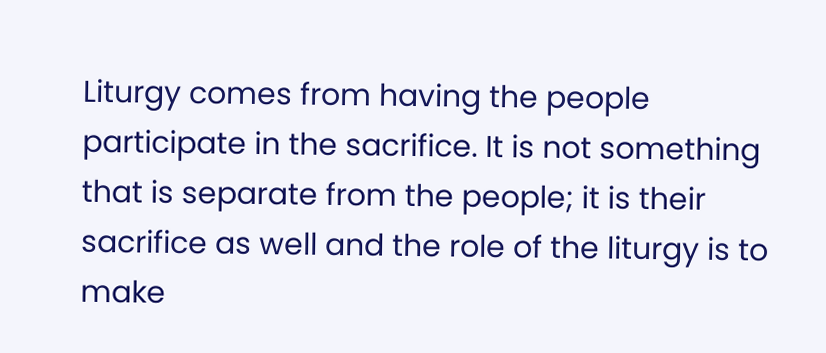Liturgy comes from having the people participate in the sacrifice. It is not something that is separate from the people; it is their sacrifice as well and the role of the liturgy is to make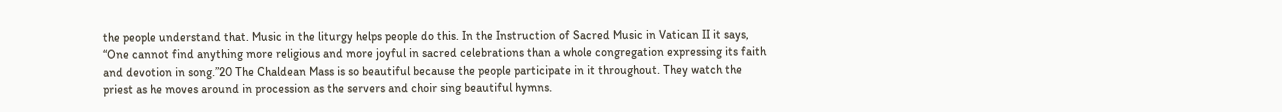the people understand that. Music in the liturgy helps people do this. In the Instruction of Sacred Music in Vatican II it says, “One cannot find anything more religious and more joyful in sacred celebrations than a whole congregation expressing its faith and devotion in song.”20 The Chaldean Mass is so beautiful because the people participate in it throughout. They watch the priest as he moves around in procession as the servers and choir sing beautiful hymns.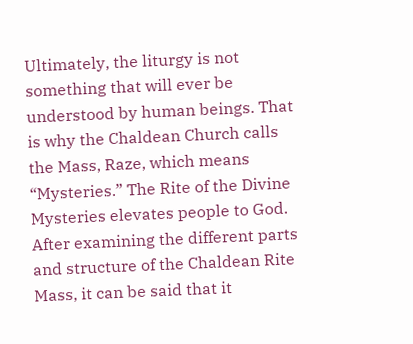Ultimately, the liturgy is not something that will ever be understood by human beings. That is why the Chaldean Church calls the Mass, Raze, which means “Mysteries.” The Rite of the Divine Mysteries elevates people to God. After examining the different parts and structure of the Chaldean Rite Mass, it can be said that it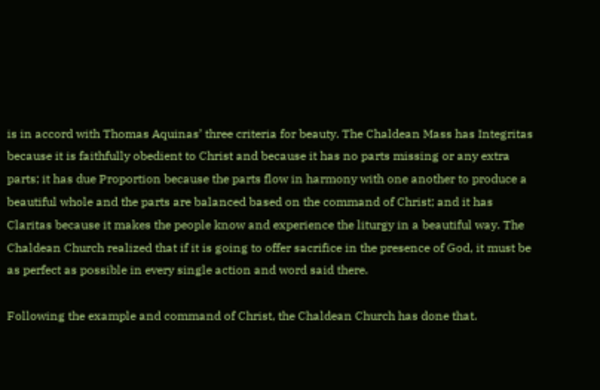is in accord with Thomas Aquinas’ three criteria for beauty. The Chaldean Mass has Integritas because it is faithfully obedient to Christ and because it has no parts missing or any extra parts; it has due Proportion because the parts flow in harmony with one another to produce a beautiful whole and the parts are balanced based on the command of Christ; and it has Claritas because it makes the people know and experience the liturgy in a beautiful way. The Chaldean Church realized that if it is going to offer sacrifice in the presence of God, it must be as perfect as possible in every single action and word said there.

Following the example and command of Christ, the Chaldean Church has done that.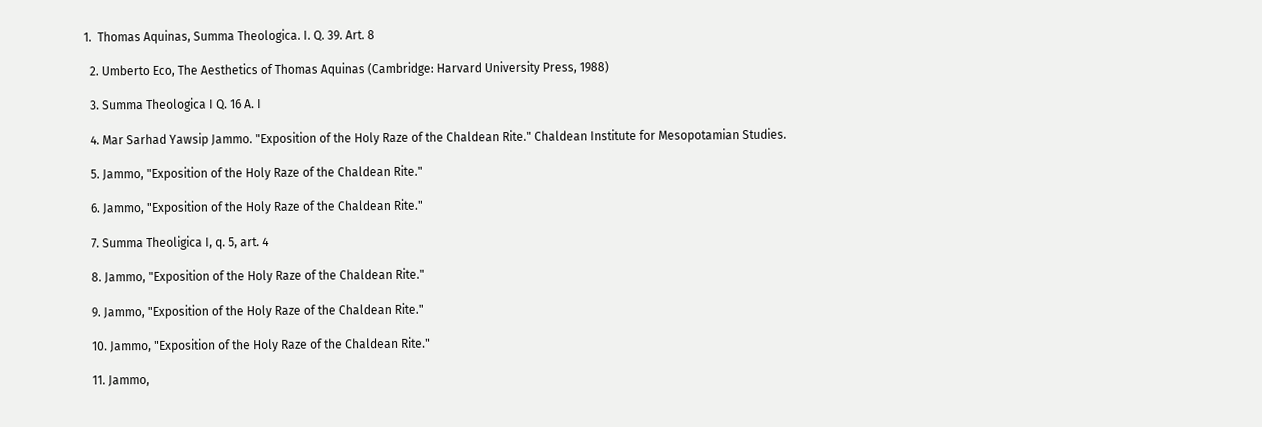1.  Thomas Aquinas, Summa Theologica. I. Q. 39. Art. 8

  2. Umberto Eco, The Aesthetics of Thomas Aquinas (Cambridge: Harvard University Press, 1988)

  3. Summa Theologica I Q. 16 A. I

  4. Mar Sarhad Yawsip Jammo. "Exposition of the Holy Raze of the Chaldean Rite." Chaldean Institute for Mesopotamian Studies.

  5. Jammo, "Exposition of the Holy Raze of the Chaldean Rite."

  6. Jammo, "Exposition of the Holy Raze of the Chaldean Rite."

  7. Summa Theoligica I, q. 5, art. 4

  8. Jammo, "Exposition of the Holy Raze of the Chaldean Rite."

  9. Jammo, "Exposition of the Holy Raze of the Chaldean Rite."

  10. Jammo, "Exposition of the Holy Raze of the Chaldean Rite."

  11. Jammo,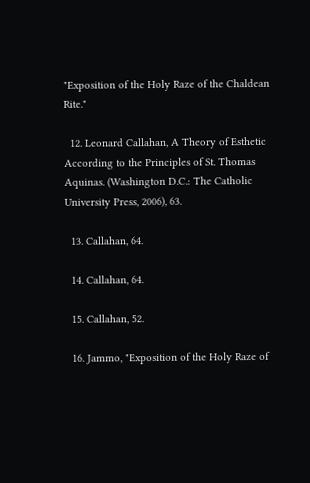"Exposition of the Holy Raze of the Chaldean Rite."

  12. Leonard Callahan, A Theory of Esthetic According to the Principles of St. Thomas Aquinas. (Washington D.C.: The Catholic University Press, 2006), 63.

  13. Callahan, 64.

  14. Callahan, 64.

  15. Callahan, 52.

  16. Jammo, "Exposition of the Holy Raze of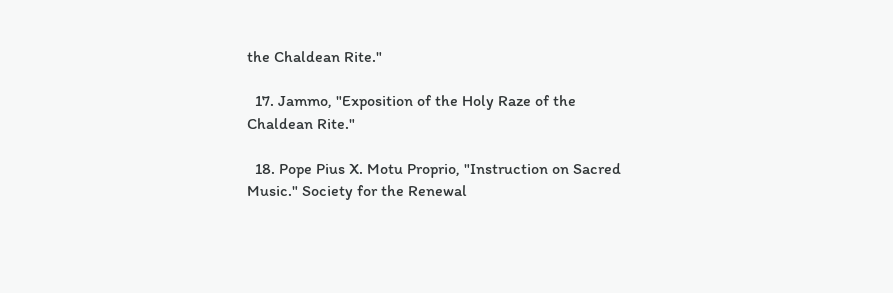the Chaldean Rite."

  17. Jammo, "Exposition of the Holy Raze of the Chaldean Rite."

  18. Pope Pius X. Motu Proprio, "Instruction on Sacred Music." Society for the Renewal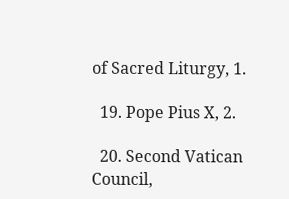of Sacred Liturgy, 1.

  19. Pope Pius X, 2.

  20. Second Vatican Council,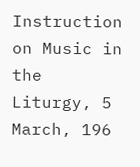Instruction on Music in the Liturgy, 5 March, 196